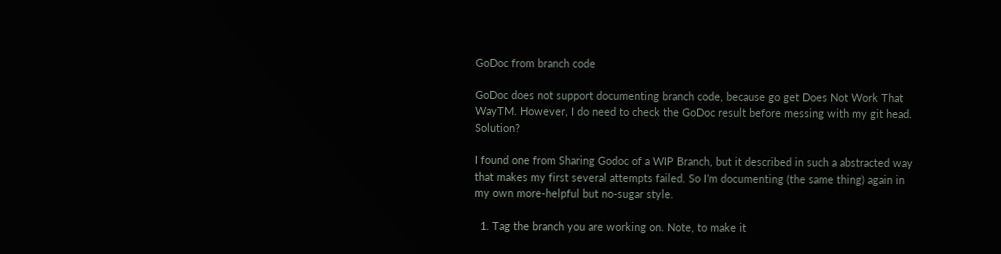GoDoc from branch code

GoDoc does not support documenting branch code, because go get Does Not Work That WayTM. However, I do need to check the GoDoc result before messing with my git head. Solution?

I found one from Sharing Godoc of a WIP Branch, but it described in such a abstracted way that makes my first several attempts failed. So I’m documenting (the same thing) again in my own more-helpful but no-sugar style.

  1. Tag the branch you are working on. Note, to make it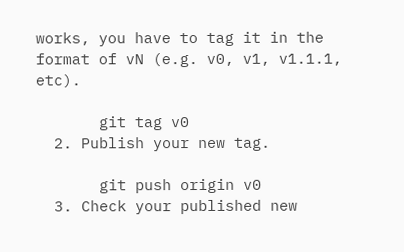works, you have to tag it in the format of vN (e.g. v0, v1, v1.1.1, etc).

       git tag v0
  2. Publish your new tag.

       git push origin v0
  3. Check your published new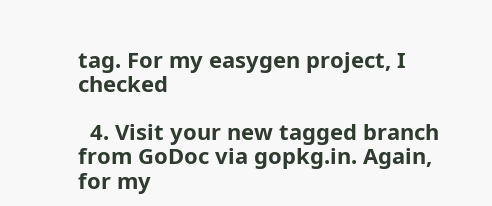tag. For my easygen project, I checked

  4. Visit your new tagged branch from GoDoc via gopkg.in. Again, for my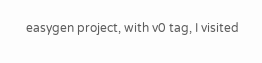easygen project, with v0 tag, I visited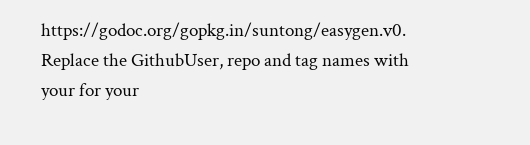https://godoc.org/gopkg.in/suntong/easygen.v0. Replace the GithubUser, repo and tag names with your for your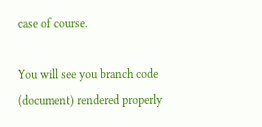case of course.

You will see you branch code (document) rendered properly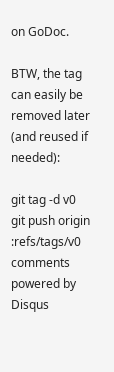on GoDoc.

BTW, the tag can easily be removed later (and reused if needed):

git tag -d v0
git push origin :refs/tags/v0
comments powered by Disqus